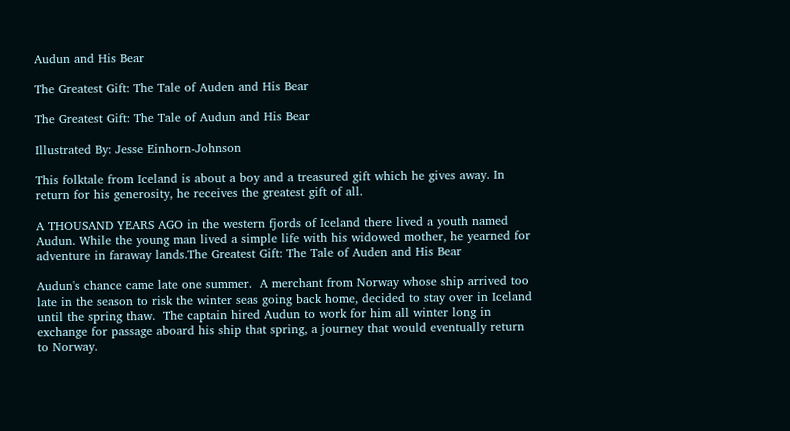Audun and His Bear

The Greatest Gift: The Tale of Auden and His Bear

The Greatest Gift: The Tale of Audun and His Bear

Illustrated By: Jesse Einhorn-Johnson

This folktale from Iceland is about a boy and a treasured gift which he gives away. In return for his generosity, he receives the greatest gift of all.

A THOUSAND YEARS AGO in the western fjords of Iceland there lived a youth named Audun. While the young man lived a simple life with his widowed mother, he yearned for adventure in faraway lands.The Greatest Gift: The Tale of Auden and His Bear

Audun's chance came late one summer.  A merchant from Norway whose ship arrived too late in the season to risk the winter seas going back home, decided to stay over in Iceland until the spring thaw.  The captain hired Audun to work for him all winter long in exchange for passage aboard his ship that spring, a journey that would eventually return to Norway.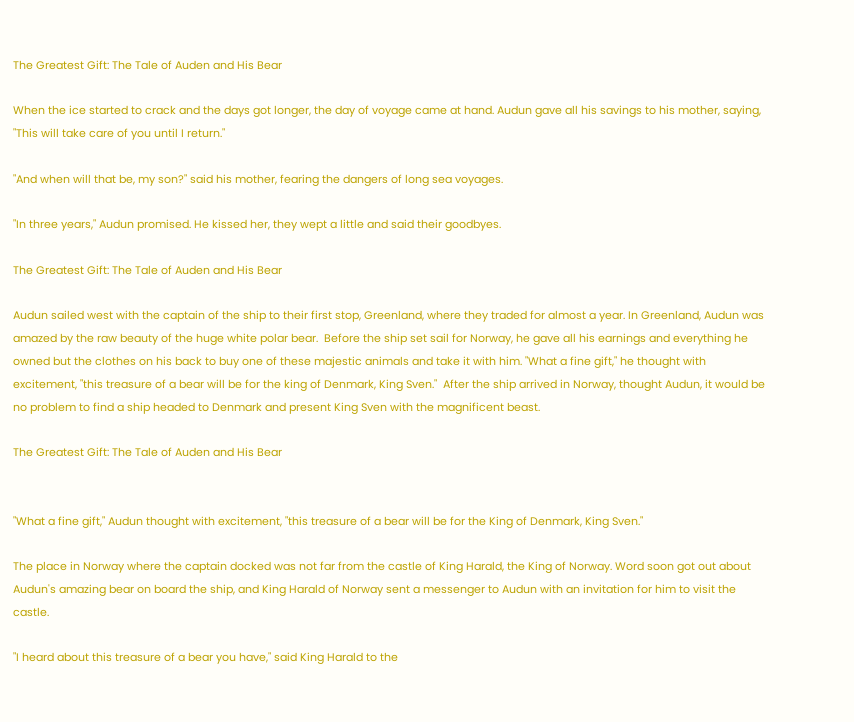The Greatest Gift: The Tale of Auden and His Bear

When the ice started to crack and the days got longer, the day of voyage came at hand. Audun gave all his savings to his mother, saying, "This will take care of you until I return."

"And when will that be, my son?" said his mother, fearing the dangers of long sea voyages.

"In three years," Audun promised. He kissed her, they wept a little and said their goodbyes.

The Greatest Gift: The Tale of Auden and His Bear

Audun sailed west with the captain of the ship to their first stop, Greenland, where they traded for almost a year. In Greenland, Audun was amazed by the raw beauty of the huge white polar bear.  Before the ship set sail for Norway, he gave all his earnings and everything he owned but the clothes on his back to buy one of these majestic animals and take it with him. "What a fine gift," he thought with excitement, "this treasure of a bear will be for the king of Denmark, King Sven."  After the ship arrived in Norway, thought Audun, it would be no problem to find a ship headed to Denmark and present King Sven with the magnificent beast.

The Greatest Gift: The Tale of Auden and His Bear


"What a fine gift," Audun thought with excitement, "this treasure of a bear will be for the King of Denmark, King Sven."

The place in Norway where the captain docked was not far from the castle of King Harald, the King of Norway. Word soon got out about Audun's amazing bear on board the ship, and King Harald of Norway sent a messenger to Audun with an invitation for him to visit the castle.

"I heard about this treasure of a bear you have," said King Harald to the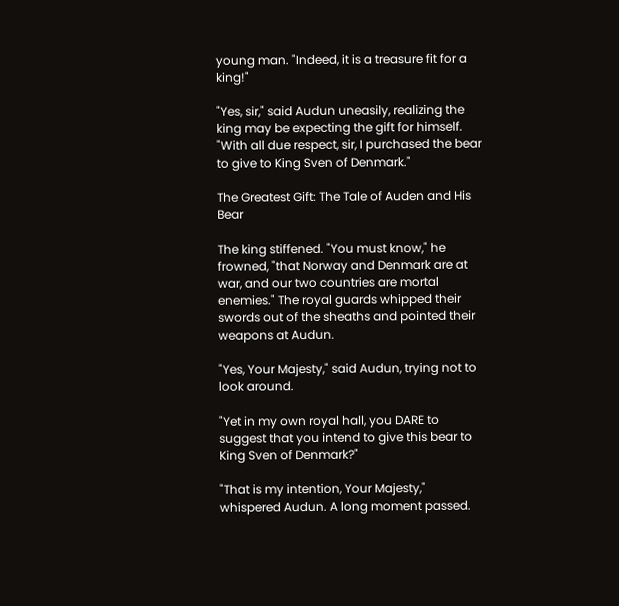young man. "Indeed, it is a treasure fit for a king!"

"Yes, sir," said Audun uneasily, realizing the king may be expecting the gift for himself. "With all due respect, sir, I purchased the bear to give to King Sven of Denmark."

The Greatest Gift: The Tale of Auden and His Bear

The king stiffened. "You must know," he frowned, "that Norway and Denmark are at war, and our two countries are mortal enemies." The royal guards whipped their swords out of the sheaths and pointed their weapons at Audun.

"Yes, Your Majesty," said Audun, trying not to look around.

"Yet in my own royal hall, you DARE to suggest that you intend to give this bear to King Sven of Denmark?"

"That is my intention, Your Majesty," whispered Audun. A long moment passed.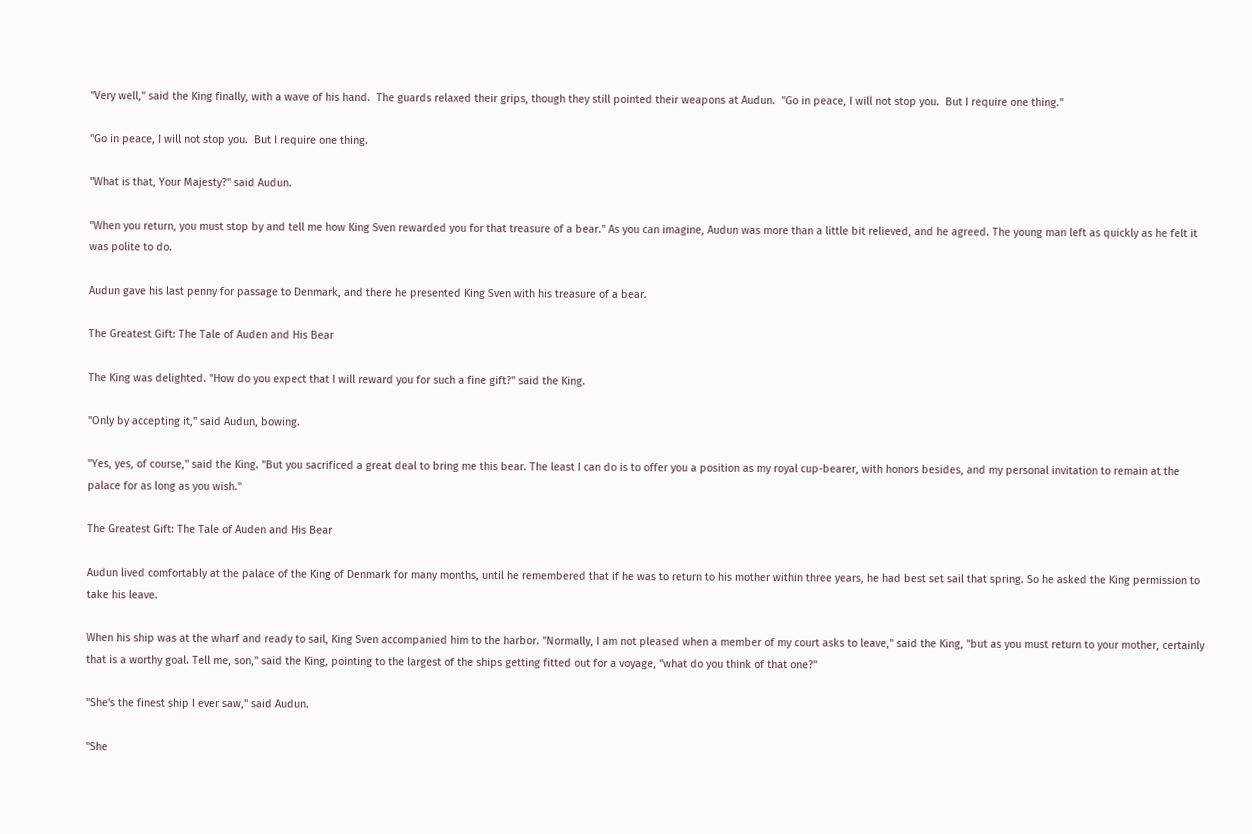"Very well," said the King finally, with a wave of his hand.  The guards relaxed their grips, though they still pointed their weapons at Audun.  "Go in peace, I will not stop you.  But I require one thing."

"Go in peace, I will not stop you.  But I require one thing.

"What is that, Your Majesty?" said Audun.

"When you return, you must stop by and tell me how King Sven rewarded you for that treasure of a bear." As you can imagine, Audun was more than a little bit relieved, and he agreed. The young man left as quickly as he felt it was polite to do.

Audun gave his last penny for passage to Denmark, and there he presented King Sven with his treasure of a bear.

The Greatest Gift: The Tale of Auden and His Bear

The King was delighted. "How do you expect that I will reward you for such a fine gift?" said the King.

"Only by accepting it," said Audun, bowing.

"Yes, yes, of course," said the King. "But you sacrificed a great deal to bring me this bear. The least I can do is to offer you a position as my royal cup-bearer, with honors besides, and my personal invitation to remain at the palace for as long as you wish."

The Greatest Gift: The Tale of Auden and His Bear

Audun lived comfortably at the palace of the King of Denmark for many months, until he remembered that if he was to return to his mother within three years, he had best set sail that spring. So he asked the King permission to take his leave.

When his ship was at the wharf and ready to sail, King Sven accompanied him to the harbor. "Normally, I am not pleased when a member of my court asks to leave," said the King, "but as you must return to your mother, certainly that is a worthy goal. Tell me, son," said the King, pointing to the largest of the ships getting fitted out for a voyage, "what do you think of that one?"

"She's the finest ship I ever saw," said Audun.

"She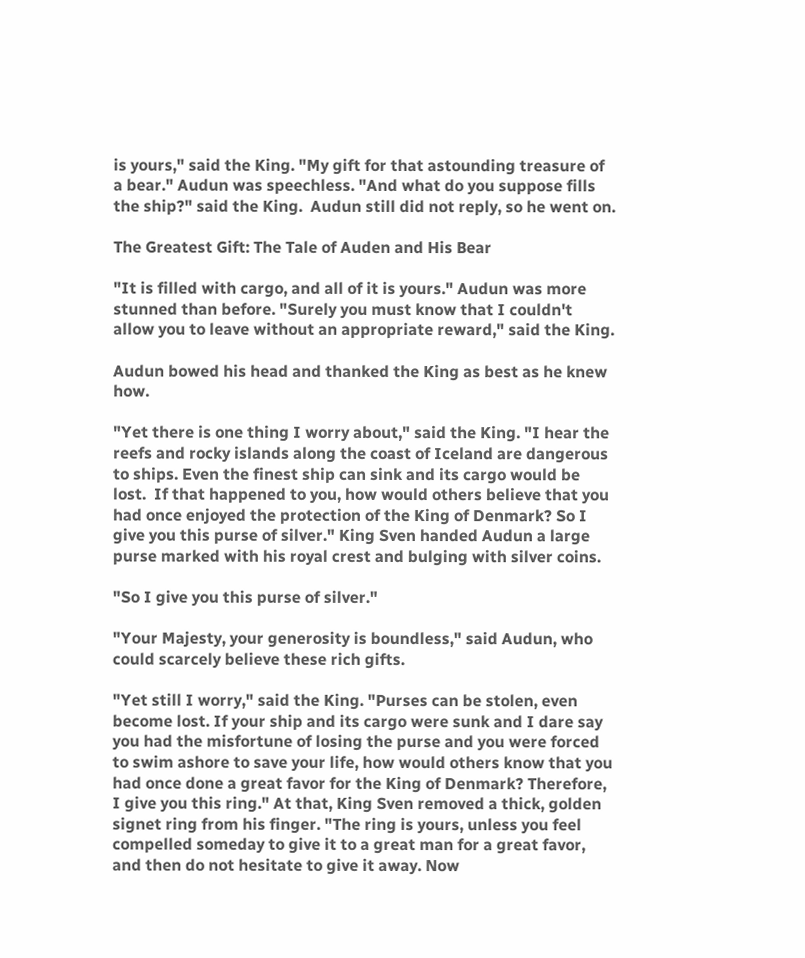is yours," said the King. "My gift for that astounding treasure of a bear." Audun was speechless. "And what do you suppose fills the ship?" said the King.  Audun still did not reply, so he went on.

The Greatest Gift: The Tale of Auden and His Bear

"It is filled with cargo, and all of it is yours." Audun was more stunned than before. "Surely you must know that I couldn't allow you to leave without an appropriate reward," said the King.

Audun bowed his head and thanked the King as best as he knew how.

"Yet there is one thing I worry about," said the King. "I hear the reefs and rocky islands along the coast of Iceland are dangerous to ships. Even the finest ship can sink and its cargo would be lost.  If that happened to you, how would others believe that you had once enjoyed the protection of the King of Denmark? So I give you this purse of silver." King Sven handed Audun a large purse marked with his royal crest and bulging with silver coins.

"So I give you this purse of silver."

"Your Majesty, your generosity is boundless," said Audun, who could scarcely believe these rich gifts.

"Yet still I worry," said the King. "Purses can be stolen, even become lost. If your ship and its cargo were sunk and I dare say you had the misfortune of losing the purse and you were forced to swim ashore to save your life, how would others know that you had once done a great favor for the King of Denmark? Therefore, I give you this ring." At that, King Sven removed a thick, golden signet ring from his finger. "The ring is yours, unless you feel compelled someday to give it to a great man for a great favor, and then do not hesitate to give it away. Now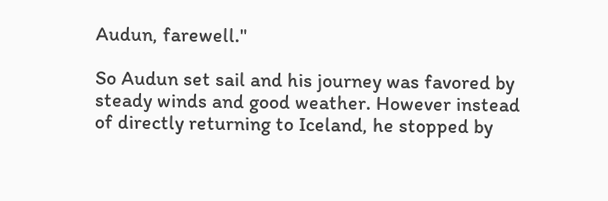Audun, farewell."

So Audun set sail and his journey was favored by steady winds and good weather. However instead of directly returning to Iceland, he stopped by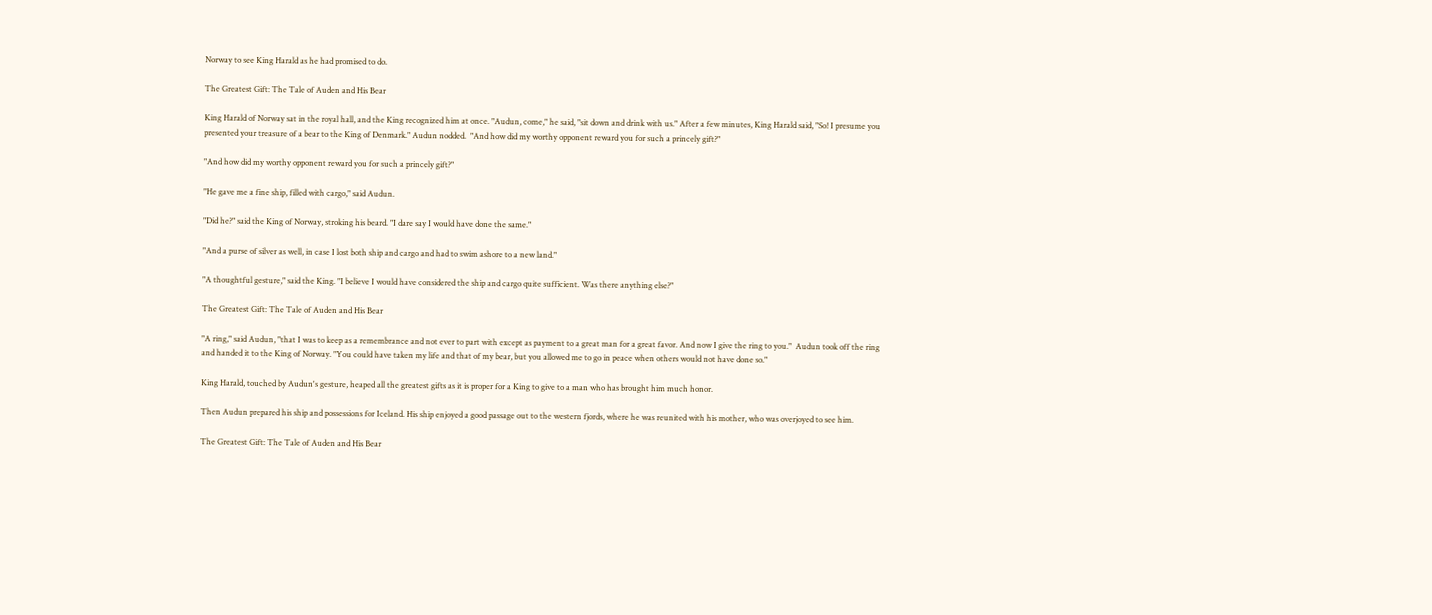Norway to see King Harald as he had promised to do.

The Greatest Gift: The Tale of Auden and His Bear

King Harald of Norway sat in the royal hall, and the King recognized him at once. "Audun, come," he said, "sit down and drink with us." After a few minutes, King Harald said, "So! I presume you presented your treasure of a bear to the King of Denmark." Audun nodded.  "And how did my worthy opponent reward you for such a princely gift?"

"And how did my worthy opponent reward you for such a princely gift?"

"He gave me a fine ship, filled with cargo," said Audun.

"Did he?" said the King of Norway, stroking his beard. "I dare say I would have done the same."

"And a purse of silver as well, in case I lost both ship and cargo and had to swim ashore to a new land."

"A thoughtful gesture," said the King. "I believe I would have considered the ship and cargo quite sufficient. Was there anything else?"

The Greatest Gift: The Tale of Auden and His Bear

"A ring," said Audun, "that I was to keep as a remembrance and not ever to part with except as payment to a great man for a great favor. And now I give the ring to you."  Audun took off the ring and handed it to the King of Norway. "You could have taken my life and that of my bear, but you allowed me to go in peace when others would not have done so."

King Harald, touched by Audun's gesture, heaped all the greatest gifts as it is proper for a King to give to a man who has brought him much honor.

Then Audun prepared his ship and possessions for Iceland. His ship enjoyed a good passage out to the western fjords, where he was reunited with his mother, who was overjoyed to see him.

The Greatest Gift: The Tale of Auden and His Bear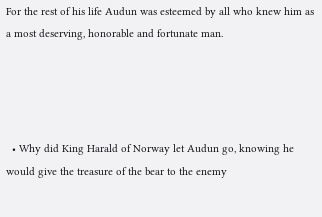For the rest of his life Audun was esteemed by all who knew him as a most deserving, honorable and fortunate man.




  • Why did King Harald of Norway let Audun go, knowing he would give the treasure of the bear to the enemy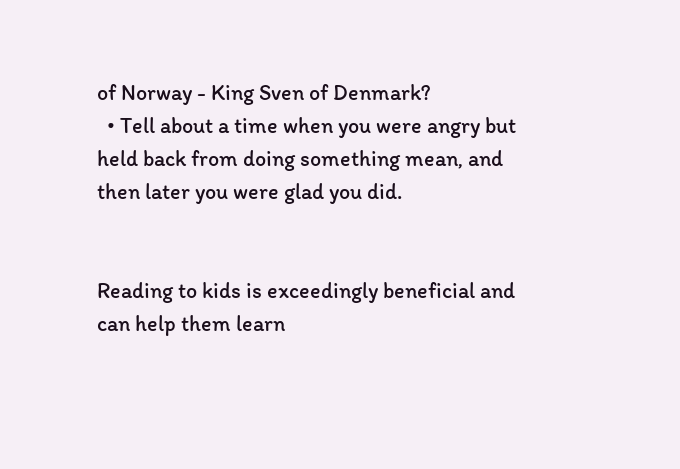of Norway - King Sven of Denmark?
  • Tell about a time when you were angry but held back from doing something mean, and then later you were glad you did.


Reading to kids is exceedingly beneficial and can help them learn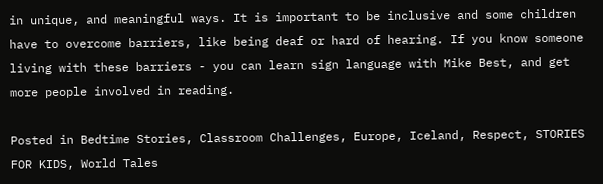in unique, and meaningful ways. It is important to be inclusive and some children have to overcome barriers, like being deaf or hard of hearing. If you know someone living with these barriers - you can learn sign language with Mike Best, and get more people involved in reading.

Posted in Bedtime Stories, Classroom Challenges, Europe, Iceland, Respect, STORIES FOR KIDS, World Tales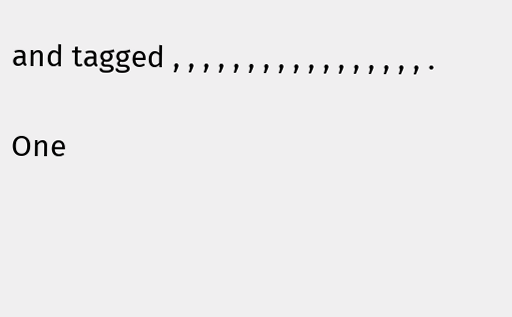and tagged , , , , , , , , , , , , , , , , , .

One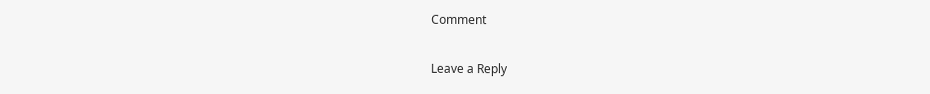Comment

Leave a Reply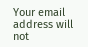Your email address will not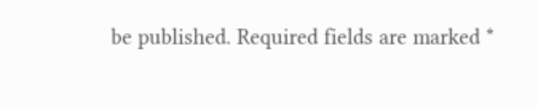be published. Required fields are marked *